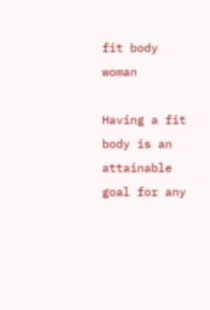fit body woman

Having a fit body is an attainable goal for any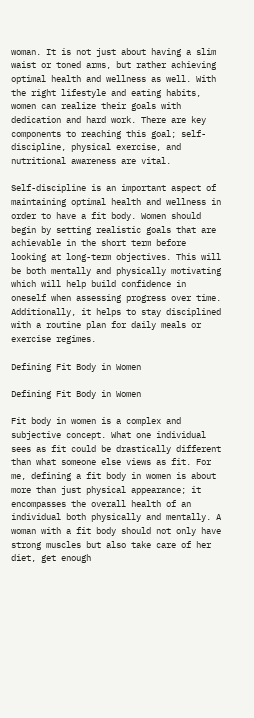woman. It is not just about having a slim waist or toned arms, but rather achieving optimal health and wellness as well. With the right lifestyle and eating habits, women can realize their goals with dedication and hard work. There are key components to reaching this goal; self-discipline, physical exercise, and nutritional awareness are vital.

Self-discipline is an important aspect of maintaining optimal health and wellness in order to have a fit body. Women should begin by setting realistic goals that are achievable in the short term before looking at long-term objectives. This will be both mentally and physically motivating which will help build confidence in oneself when assessing progress over time. Additionally, it helps to stay disciplined with a routine plan for daily meals or exercise regimes.

Defining Fit Body in Women

Defining Fit Body in Women

Fit body in women is a complex and subjective concept. What one individual sees as fit could be drastically different than what someone else views as fit. For me, defining a fit body in women is about more than just physical appearance; it encompasses the overall health of an individual both physically and mentally. A woman with a fit body should not only have strong muscles but also take care of her diet, get enough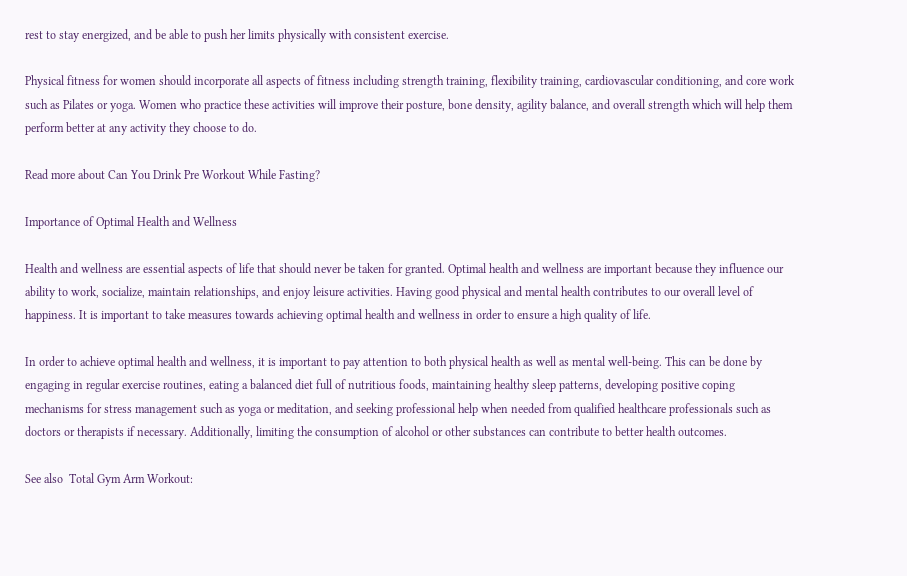rest to stay energized, and be able to push her limits physically with consistent exercise.

Physical fitness for women should incorporate all aspects of fitness including strength training, flexibility training, cardiovascular conditioning, and core work such as Pilates or yoga. Women who practice these activities will improve their posture, bone density, agility balance, and overall strength which will help them perform better at any activity they choose to do.

Read more about Can You Drink Pre Workout While Fasting?

Importance of Optimal Health and Wellness

Health and wellness are essential aspects of life that should never be taken for granted. Optimal health and wellness are important because they influence our ability to work, socialize, maintain relationships, and enjoy leisure activities. Having good physical and mental health contributes to our overall level of happiness. It is important to take measures towards achieving optimal health and wellness in order to ensure a high quality of life.

In order to achieve optimal health and wellness, it is important to pay attention to both physical health as well as mental well-being. This can be done by engaging in regular exercise routines, eating a balanced diet full of nutritious foods, maintaining healthy sleep patterns, developing positive coping mechanisms for stress management such as yoga or meditation, and seeking professional help when needed from qualified healthcare professionals such as doctors or therapists if necessary. Additionally, limiting the consumption of alcohol or other substances can contribute to better health outcomes.

See also  Total Gym Arm Workout: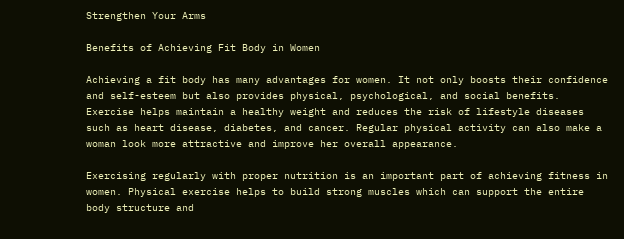Strengthen Your Arms

Benefits of Achieving Fit Body in Women

Achieving a fit body has many advantages for women. It not only boosts their confidence and self-esteem but also provides physical, psychological, and social benefits. Exercise helps maintain a healthy weight and reduces the risk of lifestyle diseases such as heart disease, diabetes, and cancer. Regular physical activity can also make a woman look more attractive and improve her overall appearance.

Exercising regularly with proper nutrition is an important part of achieving fitness in women. Physical exercise helps to build strong muscles which can support the entire body structure and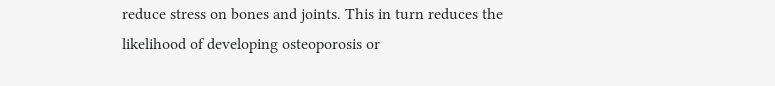reduce stress on bones and joints. This in turn reduces the likelihood of developing osteoporosis or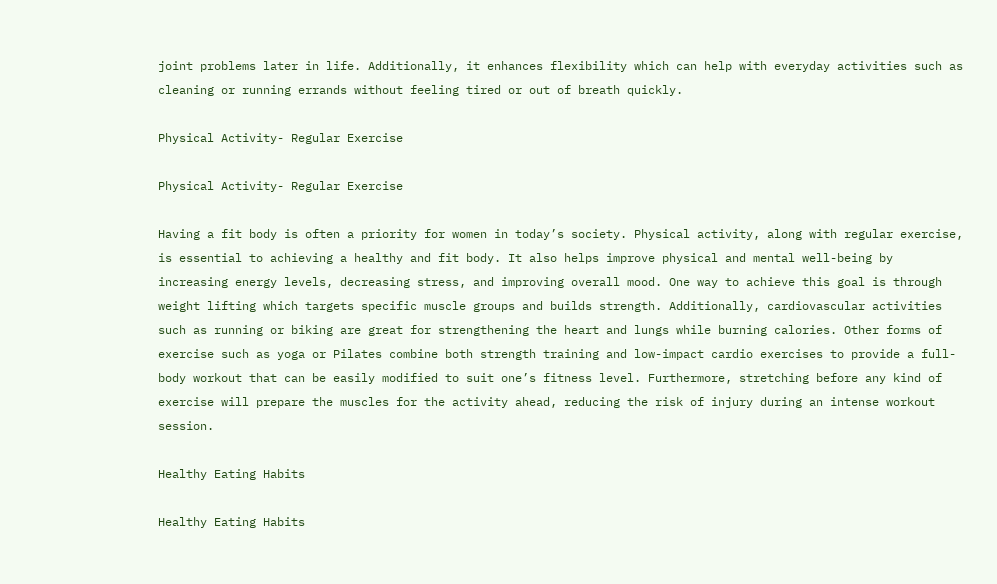joint problems later in life. Additionally, it enhances flexibility which can help with everyday activities such as cleaning or running errands without feeling tired or out of breath quickly.

Physical Activity- Regular Exercise

Physical Activity- Regular Exercise

Having a fit body is often a priority for women in today’s society. Physical activity, along with regular exercise, is essential to achieving a healthy and fit body. It also helps improve physical and mental well-being by increasing energy levels, decreasing stress, and improving overall mood. One way to achieve this goal is through weight lifting which targets specific muscle groups and builds strength. Additionally, cardiovascular activities such as running or biking are great for strengthening the heart and lungs while burning calories. Other forms of exercise such as yoga or Pilates combine both strength training and low-impact cardio exercises to provide a full-body workout that can be easily modified to suit one’s fitness level. Furthermore, stretching before any kind of exercise will prepare the muscles for the activity ahead, reducing the risk of injury during an intense workout session.

Healthy Eating Habits

Healthy Eating Habits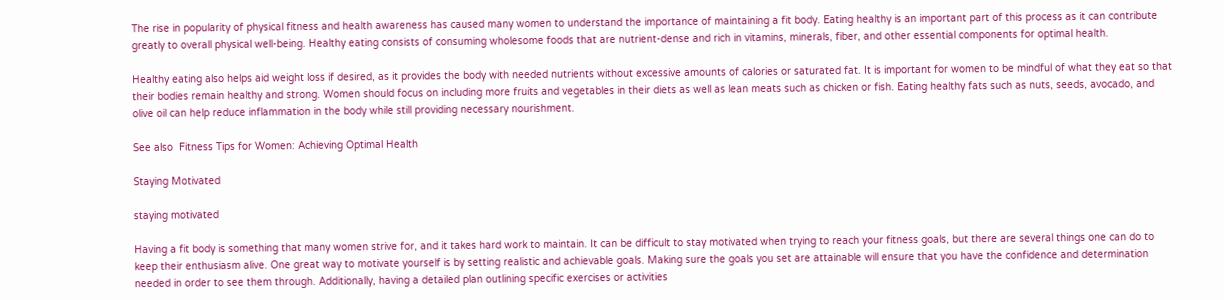The rise in popularity of physical fitness and health awareness has caused many women to understand the importance of maintaining a fit body. Eating healthy is an important part of this process as it can contribute greatly to overall physical well-being. Healthy eating consists of consuming wholesome foods that are nutrient-dense and rich in vitamins, minerals, fiber, and other essential components for optimal health.

Healthy eating also helps aid weight loss if desired, as it provides the body with needed nutrients without excessive amounts of calories or saturated fat. It is important for women to be mindful of what they eat so that their bodies remain healthy and strong. Women should focus on including more fruits and vegetables in their diets as well as lean meats such as chicken or fish. Eating healthy fats such as nuts, seeds, avocado, and olive oil can help reduce inflammation in the body while still providing necessary nourishment.

See also  Fitness Tips for Women: Achieving Optimal Health

Staying Motivated

staying motivated

Having a fit body is something that many women strive for, and it takes hard work to maintain. It can be difficult to stay motivated when trying to reach your fitness goals, but there are several things one can do to keep their enthusiasm alive. One great way to motivate yourself is by setting realistic and achievable goals. Making sure the goals you set are attainable will ensure that you have the confidence and determination needed in order to see them through. Additionally, having a detailed plan outlining specific exercises or activities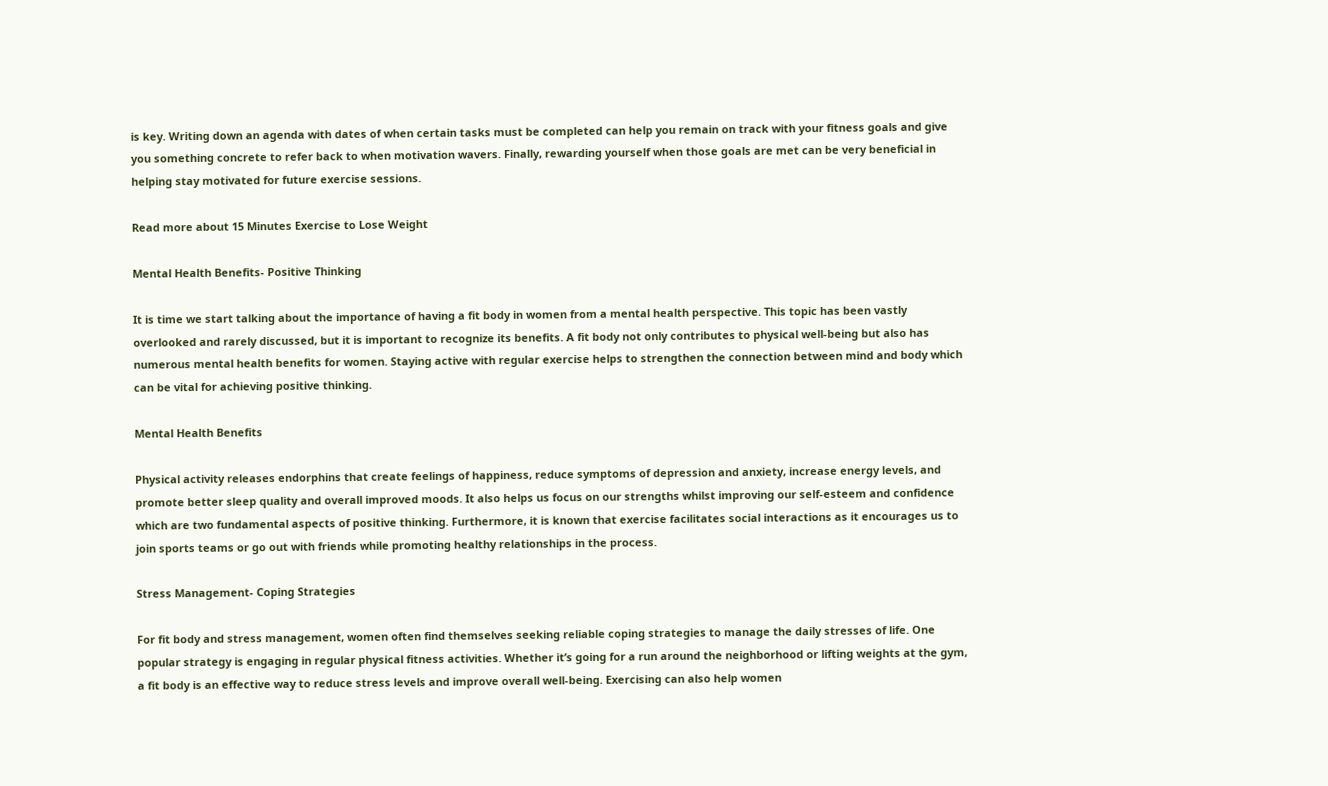is key. Writing down an agenda with dates of when certain tasks must be completed can help you remain on track with your fitness goals and give you something concrete to refer back to when motivation wavers. Finally, rewarding yourself when those goals are met can be very beneficial in helping stay motivated for future exercise sessions.

Read more about 15 Minutes Exercise to Lose Weight

Mental Health Benefits- Positive Thinking

It is time we start talking about the importance of having a fit body in women from a mental health perspective. This topic has been vastly overlooked and rarely discussed, but it is important to recognize its benefits. A fit body not only contributes to physical well-being but also has numerous mental health benefits for women. Staying active with regular exercise helps to strengthen the connection between mind and body which can be vital for achieving positive thinking.

Mental Health Benefits

Physical activity releases endorphins that create feelings of happiness, reduce symptoms of depression and anxiety, increase energy levels, and promote better sleep quality and overall improved moods. It also helps us focus on our strengths whilst improving our self-esteem and confidence which are two fundamental aspects of positive thinking. Furthermore, it is known that exercise facilitates social interactions as it encourages us to join sports teams or go out with friends while promoting healthy relationships in the process.

Stress Management- Coping Strategies

For fit body and stress management, women often find themselves seeking reliable coping strategies to manage the daily stresses of life. One popular strategy is engaging in regular physical fitness activities. Whether it’s going for a run around the neighborhood or lifting weights at the gym, a fit body is an effective way to reduce stress levels and improve overall well-being. Exercising can also help women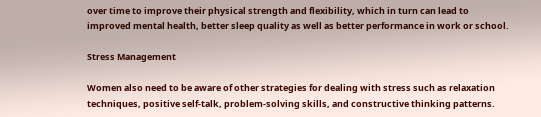over time to improve their physical strength and flexibility, which in turn can lead to improved mental health, better sleep quality as well as better performance in work or school.

Stress Management

Women also need to be aware of other strategies for dealing with stress such as relaxation techniques, positive self-talk, problem-solving skills, and constructive thinking patterns.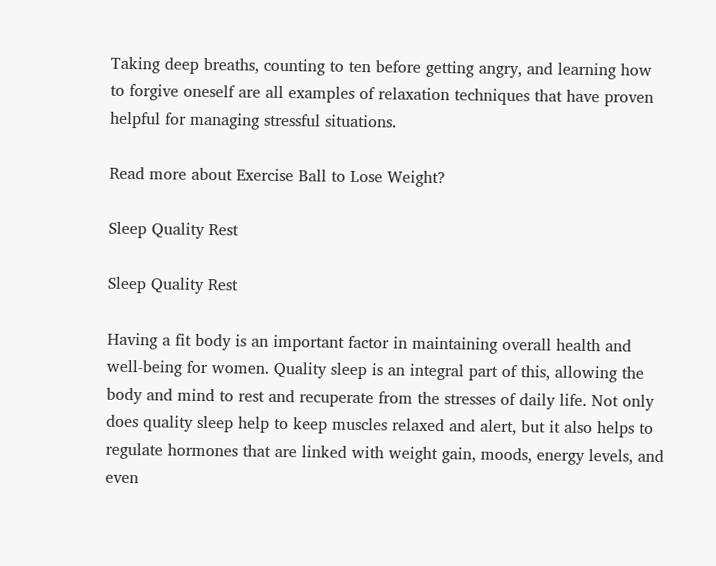Taking deep breaths, counting to ten before getting angry, and learning how to forgive oneself are all examples of relaxation techniques that have proven helpful for managing stressful situations.

Read more about Exercise Ball to Lose Weight?

Sleep Quality Rest

Sleep Quality Rest

Having a fit body is an important factor in maintaining overall health and well-being for women. Quality sleep is an integral part of this, allowing the body and mind to rest and recuperate from the stresses of daily life. Not only does quality sleep help to keep muscles relaxed and alert, but it also helps to regulate hormones that are linked with weight gain, moods, energy levels, and even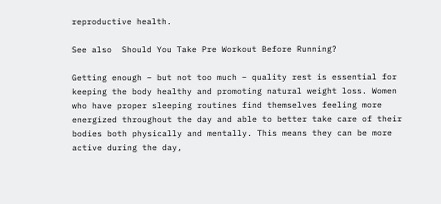reproductive health.

See also  Should You Take Pre Workout Before Running?

Getting enough – but not too much – quality rest is essential for keeping the body healthy and promoting natural weight loss. Women who have proper sleeping routines find themselves feeling more energized throughout the day and able to better take care of their bodies both physically and mentally. This means they can be more active during the day,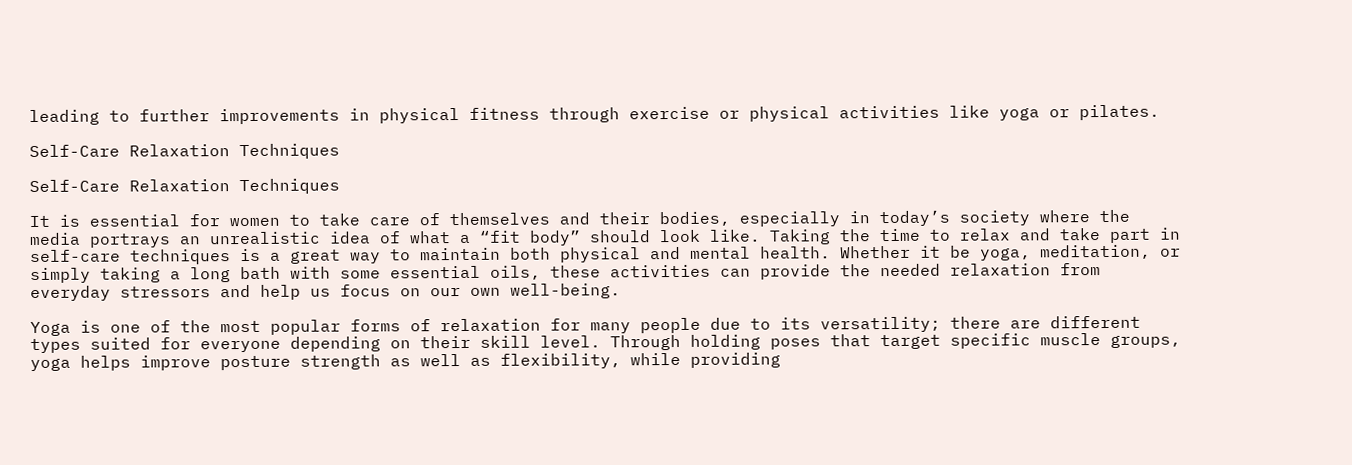leading to further improvements in physical fitness through exercise or physical activities like yoga or pilates.

Self-Care Relaxation Techniques

Self-Care Relaxation Techniques

It is essential for women to take care of themselves and their bodies, especially in today’s society where the media portrays an unrealistic idea of what a “fit body” should look like. Taking the time to relax and take part in self-care techniques is a great way to maintain both physical and mental health. Whether it be yoga, meditation, or simply taking a long bath with some essential oils, these activities can provide the needed relaxation from everyday stressors and help us focus on our own well-being.

Yoga is one of the most popular forms of relaxation for many people due to its versatility; there are different types suited for everyone depending on their skill level. Through holding poses that target specific muscle groups, yoga helps improve posture strength as well as flexibility, while providing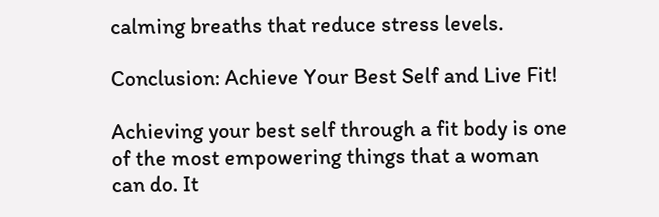calming breaths that reduce stress levels.

Conclusion: Achieve Your Best Self and Live Fit!

Achieving your best self through a fit body is one of the most empowering things that a woman can do. It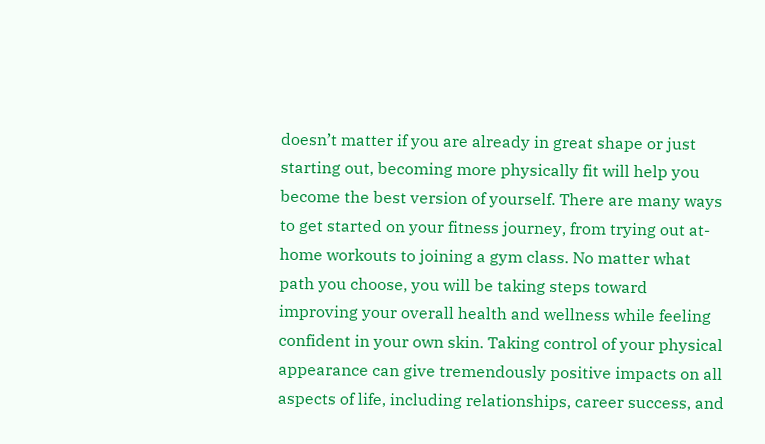doesn’t matter if you are already in great shape or just starting out, becoming more physically fit will help you become the best version of yourself. There are many ways to get started on your fitness journey, from trying out at-home workouts to joining a gym class. No matter what path you choose, you will be taking steps toward improving your overall health and wellness while feeling confident in your own skin. Taking control of your physical appearance can give tremendously positive impacts on all aspects of life, including relationships, career success, and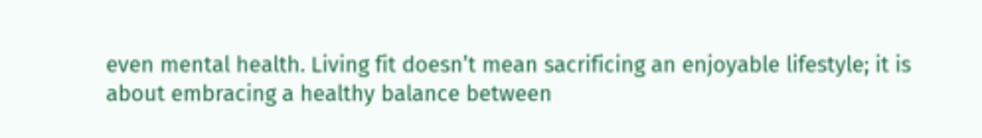even mental health. Living fit doesn’t mean sacrificing an enjoyable lifestyle; it is about embracing a healthy balance between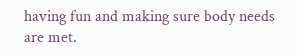having fun and making sure body needs are met.